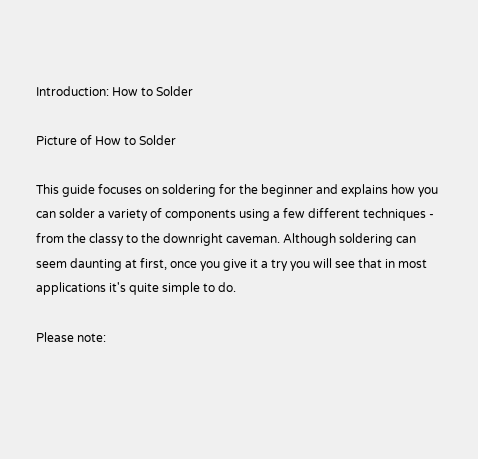Introduction: How to Solder

Picture of How to Solder

This guide focuses on soldering for the beginner and explains how you can solder a variety of components using a few different techniques - from the classy to the downright caveman. Although soldering can seem daunting at first, once you give it a try you will see that in most applications it's quite simple to do.

Please note: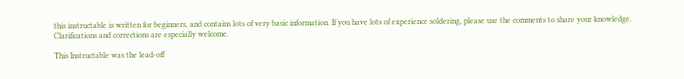this instructable is written for beginners, and contains lots of very basic information. If you have lots of experience soldering, please use the comments to share your knowledge. Clarifications and corrections are especially welcome.

This Instructable was the lead-off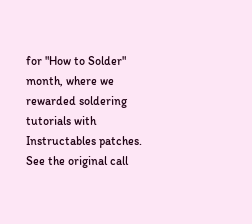for "How to Solder" month, where we rewarded soldering tutorials with Instructables patches. See the original call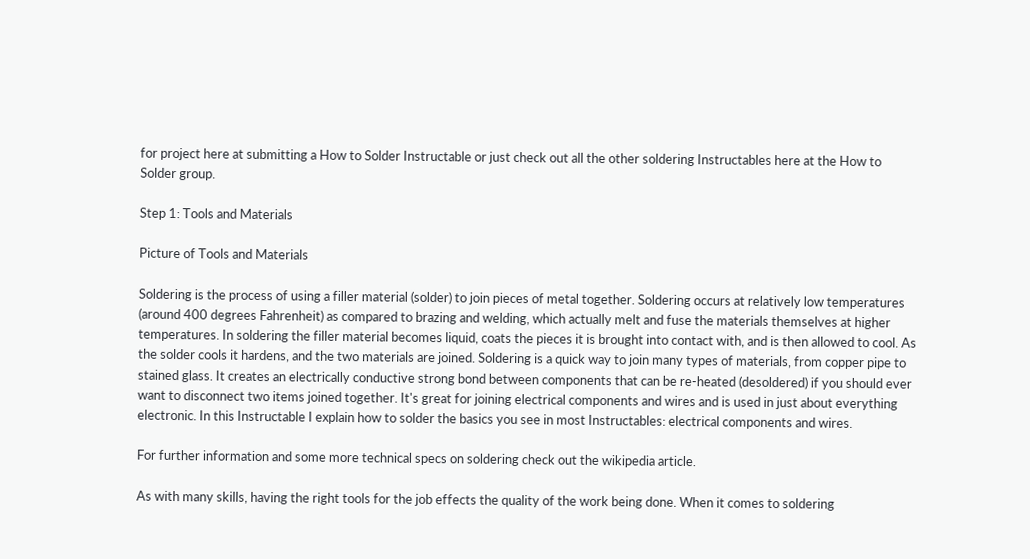for project here at submitting a How to Solder Instructable or just check out all the other soldering Instructables here at the How to Solder group.

Step 1: Tools and Materials

Picture of Tools and Materials

Soldering is the process of using a filler material (solder) to join pieces of metal together. Soldering occurs at relatively low temperatures (around 400 degrees Fahrenheit) as compared to brazing and welding, which actually melt and fuse the materials themselves at higher temperatures. In soldering the filler material becomes liquid, coats the pieces it is brought into contact with, and is then allowed to cool. As the solder cools it hardens, and the two materials are joined. Soldering is a quick way to join many types of materials, from copper pipe to stained glass. It creates an electrically conductive strong bond between components that can be re-heated (desoldered) if you should ever want to disconnect two items joined together. It's great for joining electrical components and wires and is used in just about everything electronic. In this Instructable I explain how to solder the basics you see in most Instructables: electrical components and wires.

For further information and some more technical specs on soldering check out the wikipedia article.

As with many skills, having the right tools for the job effects the quality of the work being done. When it comes to soldering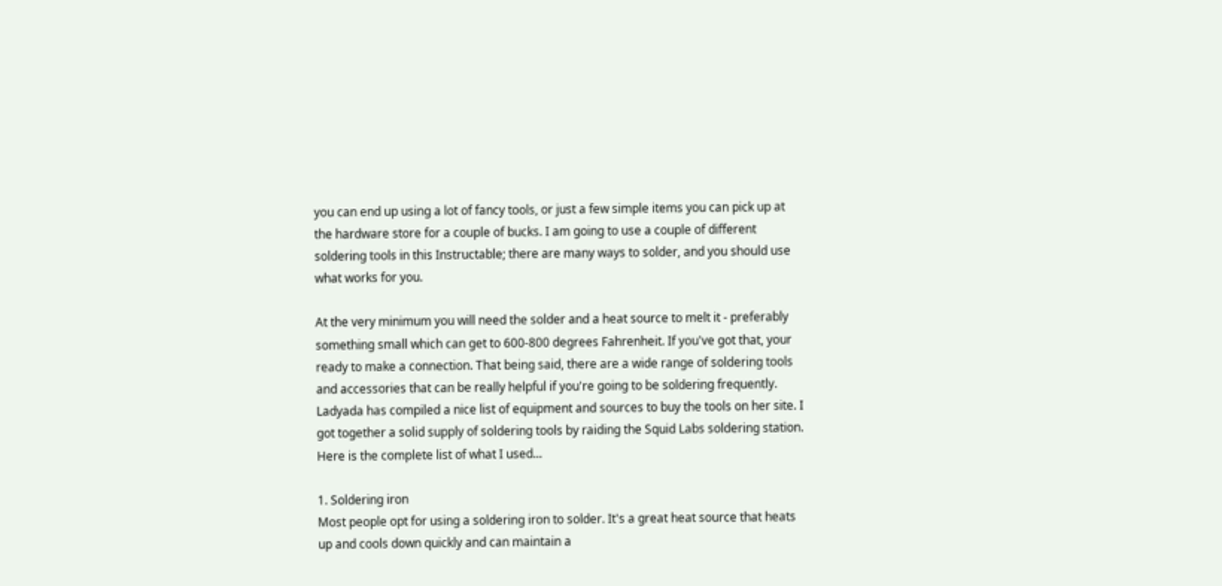you can end up using a lot of fancy tools, or just a few simple items you can pick up at the hardware store for a couple of bucks. I am going to use a couple of different soldering tools in this Instructable; there are many ways to solder, and you should use what works for you.

At the very minimum you will need the solder and a heat source to melt it - preferably something small which can get to 600-800 degrees Fahrenheit. If you've got that, your ready to make a connection. That being said, there are a wide range of soldering tools and accessories that can be really helpful if you're going to be soldering frequently. Ladyada has compiled a nice list of equipment and sources to buy the tools on her site. I got together a solid supply of soldering tools by raiding the Squid Labs soldering station. Here is the complete list of what I used...

1. Soldering iron
Most people opt for using a soldering iron to solder. It's a great heat source that heats up and cools down quickly and can maintain a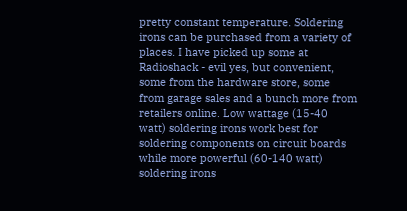pretty constant temperature. Soldering irons can be purchased from a variety of places. I have picked up some at Radioshack - evil yes, but convenient, some from the hardware store, some from garage sales and a bunch more from retailers online. Low wattage (15-40 watt) soldering irons work best for soldering components on circuit boards while more powerful (60-140 watt) soldering irons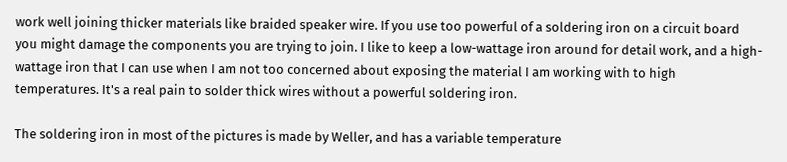work well joining thicker materials like braided speaker wire. If you use too powerful of a soldering iron on a circuit board you might damage the components you are trying to join. I like to keep a low-wattage iron around for detail work, and a high-wattage iron that I can use when I am not too concerned about exposing the material I am working with to high temperatures. It's a real pain to solder thick wires without a powerful soldering iron.

The soldering iron in most of the pictures is made by Weller, and has a variable temperature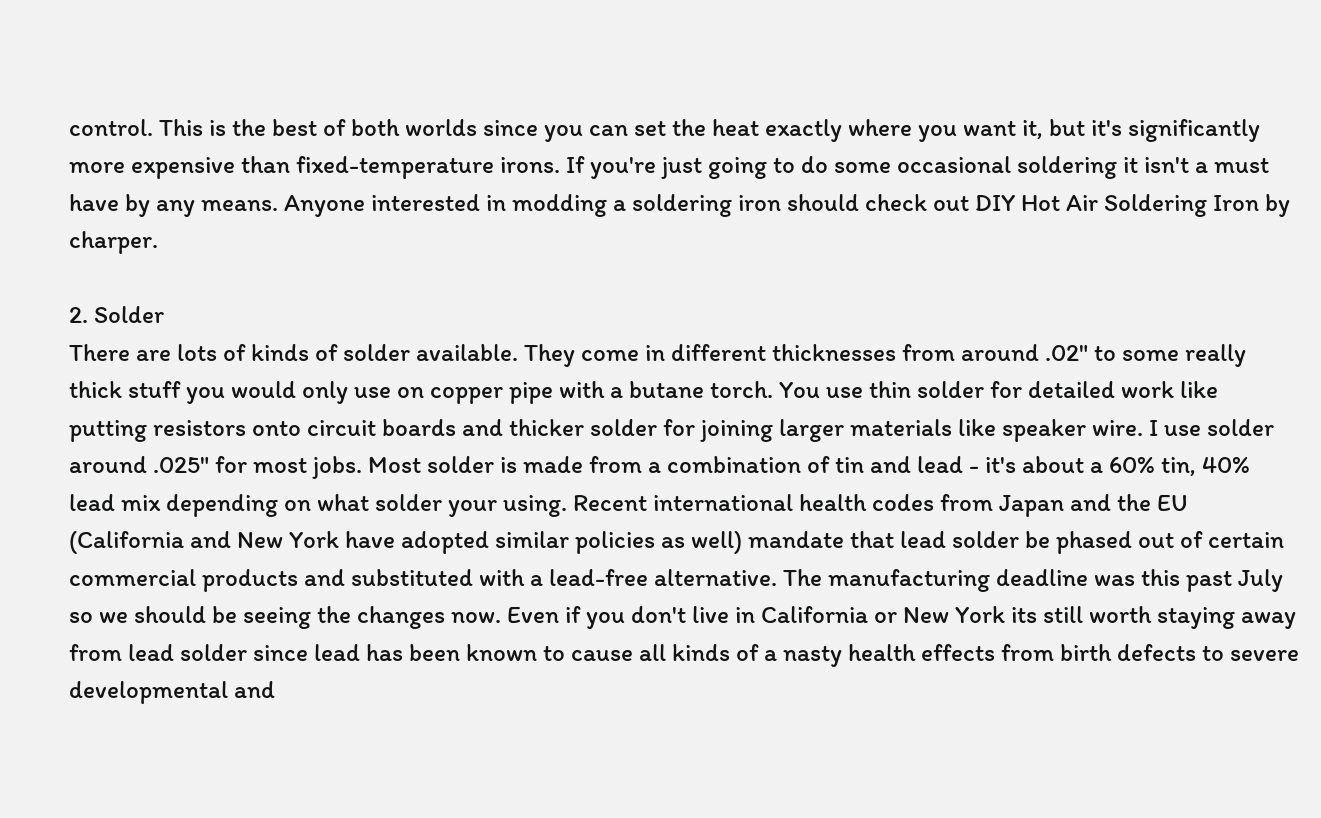control. This is the best of both worlds since you can set the heat exactly where you want it, but it's significantly more expensive than fixed-temperature irons. If you're just going to do some occasional soldering it isn't a must have by any means. Anyone interested in modding a soldering iron should check out DIY Hot Air Soldering Iron by charper.

2. Solder
There are lots of kinds of solder available. They come in different thicknesses from around .02" to some really thick stuff you would only use on copper pipe with a butane torch. You use thin solder for detailed work like putting resistors onto circuit boards and thicker solder for joining larger materials like speaker wire. I use solder around .025" for most jobs. Most solder is made from a combination of tin and lead - it's about a 60% tin, 40% lead mix depending on what solder your using. Recent international health codes from Japan and the EU (California and New York have adopted similar policies as well) mandate that lead solder be phased out of certain commercial products and substituted with a lead-free alternative. The manufacturing deadline was this past July so we should be seeing the changes now. Even if you don't live in California or New York its still worth staying away from lead solder since lead has been known to cause all kinds of a nasty health effects from birth defects to severe developmental and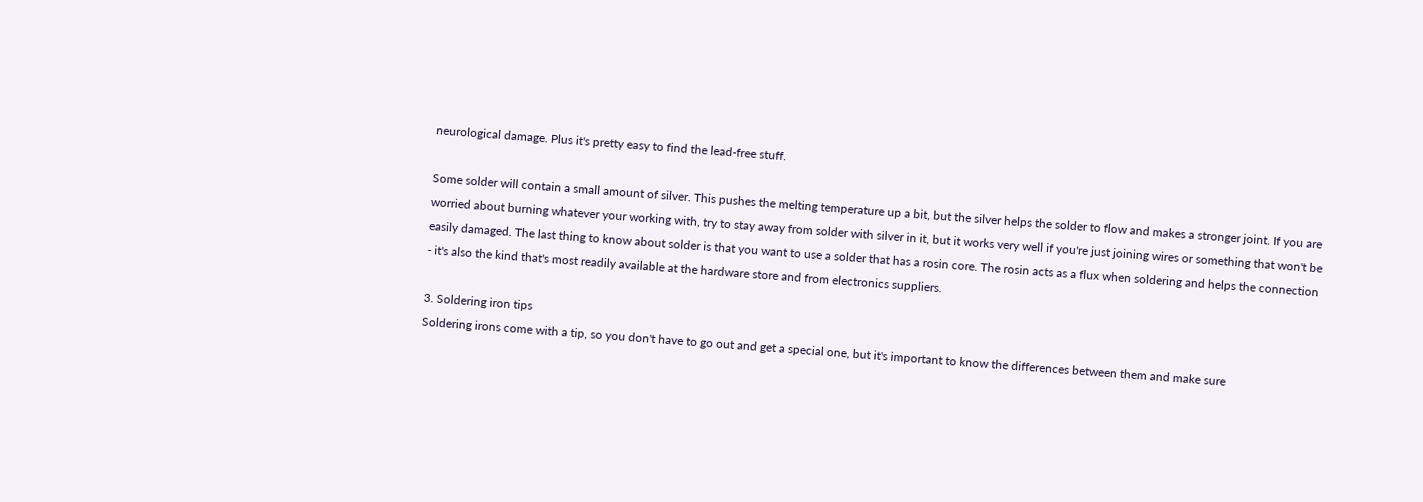neurological damage. Plus it's pretty easy to find the lead-free stuff.

Some solder will contain a small amount of silver. This pushes the melting temperature up a bit, but the silver helps the solder to flow and makes a stronger joint. If you are worried about burning whatever your working with, try to stay away from solder with silver in it, but it works very well if you're just joining wires or something that won't be easily damaged. The last thing to know about solder is that you want to use a solder that has a rosin core. The rosin acts as a flux when soldering and helps the connection - it's also the kind that's most readily available at the hardware store and from electronics suppliers.

3. Soldering iron tips
Soldering irons come with a tip, so you don't have to go out and get a special one, but it's important to know the differences between them and make sure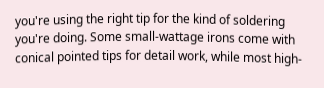you're using the right tip for the kind of soldering you're doing. Some small-wattage irons come with conical pointed tips for detail work, while most high-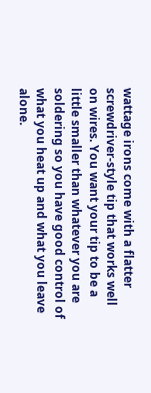wattage irons come with a flatter screwdriver-style tip that works well on wires. You want your tip to be a little smaller than whatever you are soldering so you have good control of what you heat up and what you leave alone.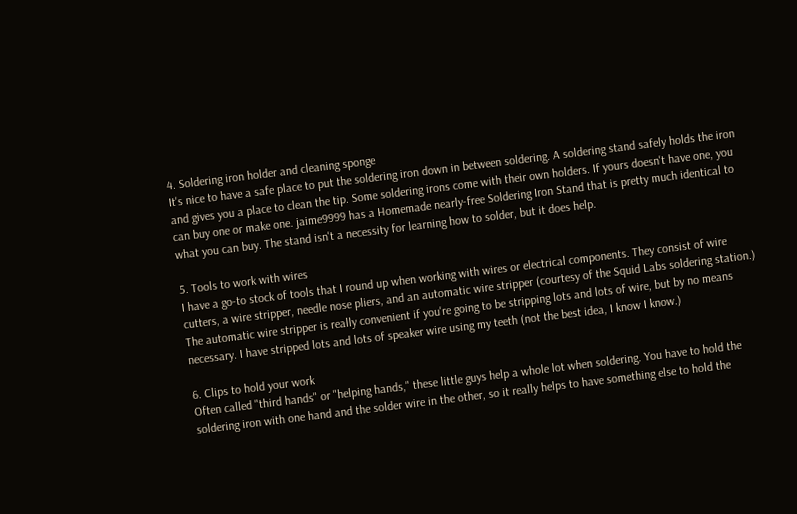4. Soldering iron holder and cleaning sponge
It's nice to have a safe place to put the soldering iron down in between soldering. A soldering stand safely holds the iron and gives you a place to clean the tip. Some soldering irons come with their own holders. If yours doesn't have one, you can buy one or make one. jaime9999 has a Homemade nearly-free Soldering Iron Stand that is pretty much identical to what you can buy. The stand isn't a necessity for learning how to solder, but it does help.

5. Tools to work with wires
I have a go-to stock of tools that I round up when working with wires or electrical components. They consist of wire cutters, a wire stripper, needle nose pliers, and an automatic wire stripper (courtesy of the Squid Labs soldering station.) The automatic wire stripper is really convenient if you're going to be stripping lots and lots of wire, but by no means necessary. I have stripped lots and lots of speaker wire using my teeth (not the best idea, I know I know.)

6. Clips to hold your work
Often called "third hands" or "helping hands," these little guys help a whole lot when soldering. You have to hold the soldering iron with one hand and the solder wire in the other, so it really helps to have something else to hold the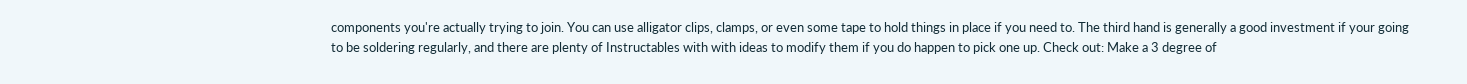components you're actually trying to join. You can use alligator clips, clamps, or even some tape to hold things in place if you need to. The third hand is generally a good investment if your going to be soldering regularly, and there are plenty of Instructables with with ideas to modify them if you do happen to pick one up. Check out: Make a 3 degree of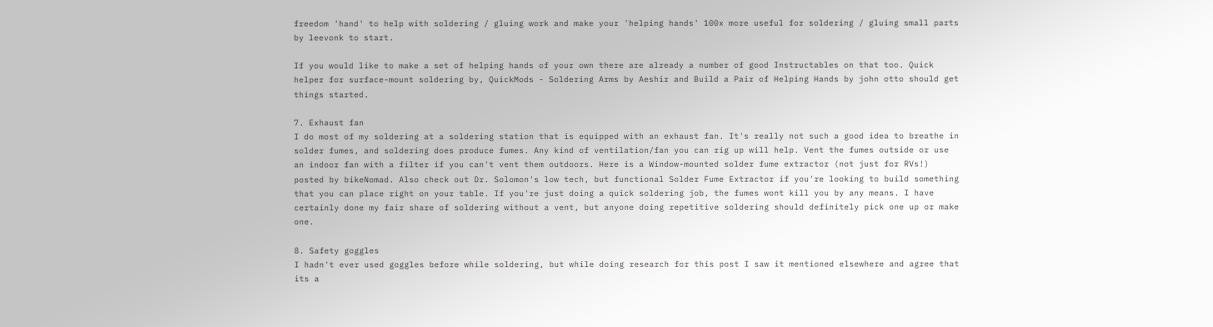freedom 'hand' to help with soldering / gluing work and make your 'helping hands' 100x more useful for soldering / gluing small parts by leevonk to start.

If you would like to make a set of helping hands of your own there are already a number of good Instructables on that too. Quick helper for surface-mount soldering by, QuickMods - Soldering Arms by Aeshir and Build a Pair of Helping Hands by john otto should get things started.

7. Exhaust fan
I do most of my soldering at a soldering station that is equipped with an exhaust fan. It's really not such a good idea to breathe in solder fumes, and soldering does produce fumes. Any kind of ventilation/fan you can rig up will help. Vent the fumes outside or use an indoor fan with a filter if you can't vent them outdoors. Here is a Window-mounted solder fume extractor (not just for RVs!) posted by bikeNomad. Also check out Dr. Solomon's low tech, but functional Solder Fume Extractor if you're looking to build something that you can place right on your table. If you're just doing a quick soldering job, the fumes wont kill you by any means. I have certainly done my fair share of soldering without a vent, but anyone doing repetitive soldering should definitely pick one up or make one.

8. Safety goggles
I hadn't ever used goggles before while soldering, but while doing research for this post I saw it mentioned elsewhere and agree that its a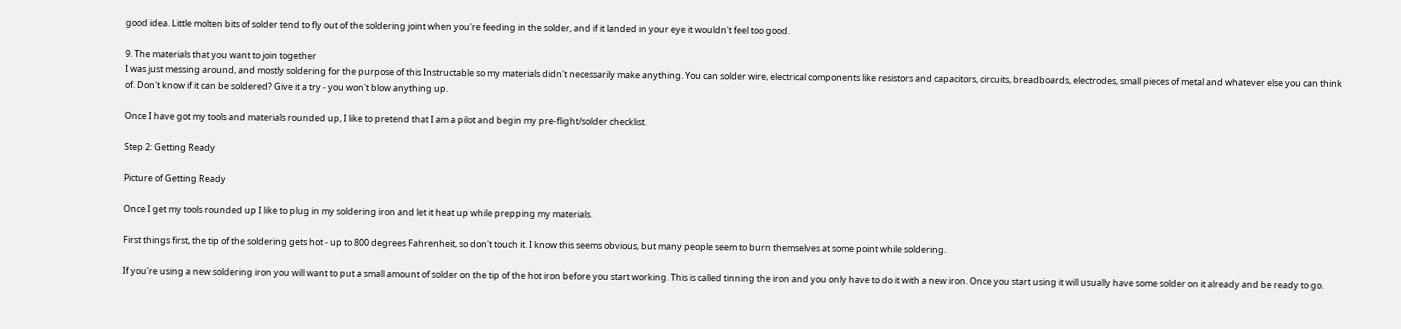good idea. Little molten bits of solder tend to fly out of the soldering joint when you're feeding in the solder, and if it landed in your eye it wouldn't feel too good.

9. The materials that you want to join together
I was just messing around, and mostly soldering for the purpose of this Instructable so my materials didn't necessarily make anything. You can solder wire, electrical components like resistors and capacitors, circuits, breadboards, electrodes, small pieces of metal and whatever else you can think of. Don't know if it can be soldered? Give it a try - you won't blow anything up.

Once I have got my tools and materials rounded up, I like to pretend that I am a pilot and begin my pre-flight/solder checklist.

Step 2: Getting Ready

Picture of Getting Ready

Once I get my tools rounded up I like to plug in my soldering iron and let it heat up while prepping my materials.

First things first, the tip of the soldering gets hot - up to 800 degrees Fahrenheit, so don't touch it. I know this seems obvious, but many people seem to burn themselves at some point while soldering.

If you're using a new soldering iron you will want to put a small amount of solder on the tip of the hot iron before you start working. This is called tinning the iron and you only have to do it with a new iron. Once you start using it will usually have some solder on it already and be ready to go.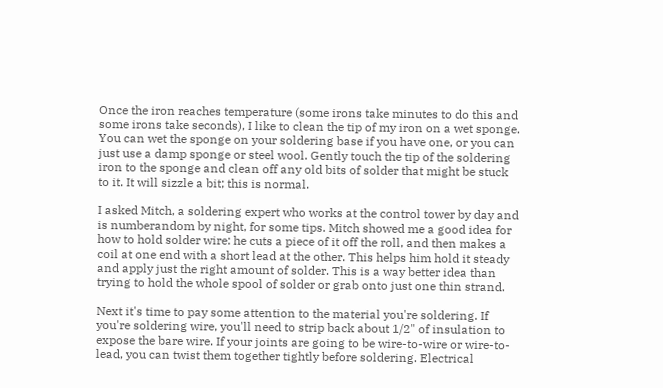Once the iron reaches temperature (some irons take minutes to do this and some irons take seconds), I like to clean the tip of my iron on a wet sponge. You can wet the sponge on your soldering base if you have one, or you can just use a damp sponge or steel wool. Gently touch the tip of the soldering iron to the sponge and clean off any old bits of solder that might be stuck to it. It will sizzle a bit; this is normal.

I asked Mitch, a soldering expert who works at the control tower by day and is numberandom by night, for some tips. Mitch showed me a good idea for how to hold solder wire: he cuts a piece of it off the roll, and then makes a coil at one end with a short lead at the other. This helps him hold it steady and apply just the right amount of solder. This is a way better idea than trying to hold the whole spool of solder or grab onto just one thin strand.

Next it's time to pay some attention to the material you're soldering. If you're soldering wire, you'll need to strip back about 1/2" of insulation to expose the bare wire. If your joints are going to be wire-to-wire or wire-to-lead, you can twist them together tightly before soldering. Electrical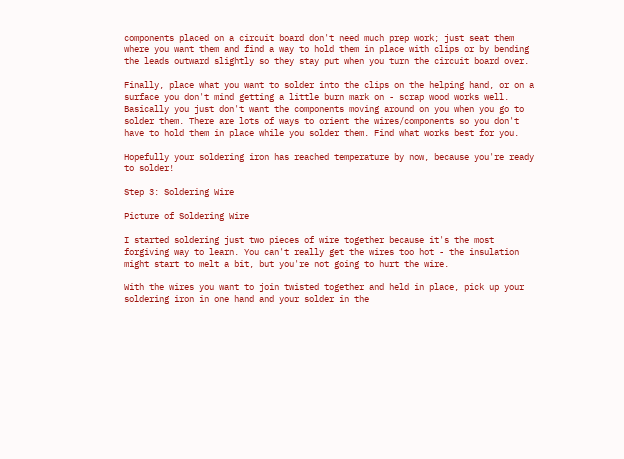components placed on a circuit board don't need much prep work; just seat them where you want them and find a way to hold them in place with clips or by bending the leads outward slightly so they stay put when you turn the circuit board over.

Finally, place what you want to solder into the clips on the helping hand, or on a surface you don't mind getting a little burn mark on - scrap wood works well. Basically you just don't want the components moving around on you when you go to solder them. There are lots of ways to orient the wires/components so you don't have to hold them in place while you solder them. Find what works best for you.

Hopefully your soldering iron has reached temperature by now, because you're ready to solder!

Step 3: Soldering Wire

Picture of Soldering Wire

I started soldering just two pieces of wire together because it's the most forgiving way to learn. You can't really get the wires too hot - the insulation might start to melt a bit, but you're not going to hurt the wire.

With the wires you want to join twisted together and held in place, pick up your soldering iron in one hand and your solder in the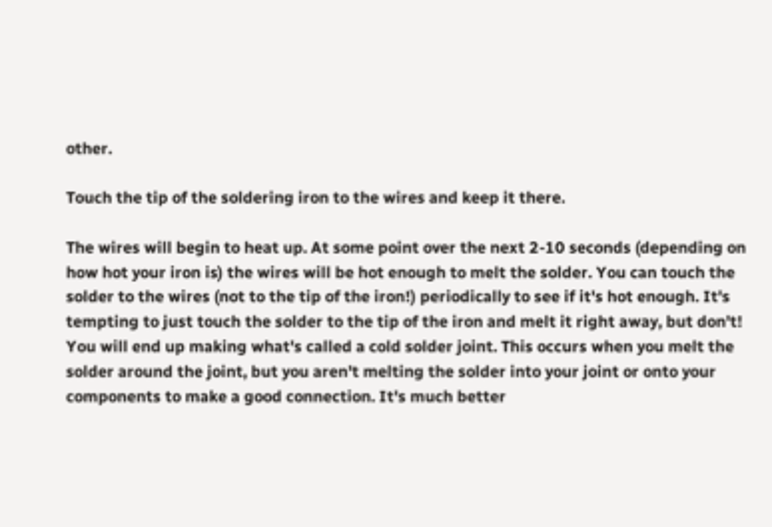other.

Touch the tip of the soldering iron to the wires and keep it there.

The wires will begin to heat up. At some point over the next 2-10 seconds (depending on how hot your iron is) the wires will be hot enough to melt the solder. You can touch the solder to the wires (not to the tip of the iron!) periodically to see if it's hot enough. It's tempting to just touch the solder to the tip of the iron and melt it right away, but don't! You will end up making what's called a cold solder joint. This occurs when you melt the solder around the joint, but you aren't melting the solder into your joint or onto your components to make a good connection. It's much better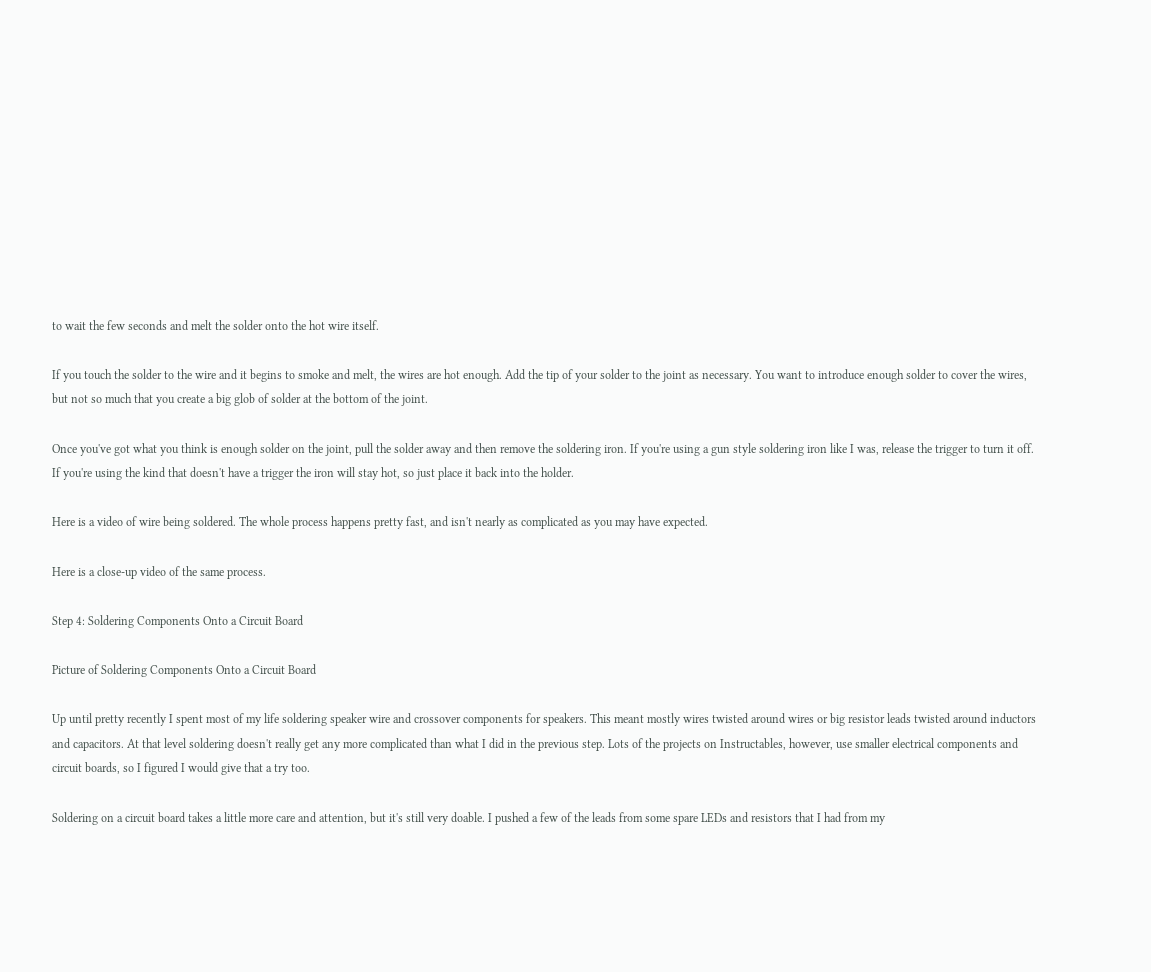to wait the few seconds and melt the solder onto the hot wire itself.

If you touch the solder to the wire and it begins to smoke and melt, the wires are hot enough. Add the tip of your solder to the joint as necessary. You want to introduce enough solder to cover the wires, but not so much that you create a big glob of solder at the bottom of the joint.

Once you've got what you think is enough solder on the joint, pull the solder away and then remove the soldering iron. If you're using a gun style soldering iron like I was, release the trigger to turn it off. If you're using the kind that doesn't have a trigger the iron will stay hot, so just place it back into the holder.

Here is a video of wire being soldered. The whole process happens pretty fast, and isn't nearly as complicated as you may have expected.

Here is a close-up video of the same process.

Step 4: Soldering Components Onto a Circuit Board

Picture of Soldering Components Onto a Circuit Board

Up until pretty recently I spent most of my life soldering speaker wire and crossover components for speakers. This meant mostly wires twisted around wires or big resistor leads twisted around inductors and capacitors. At that level soldering doesn't really get any more complicated than what I did in the previous step. Lots of the projects on Instructables, however, use smaller electrical components and circuit boards, so I figured I would give that a try too.

Soldering on a circuit board takes a little more care and attention, but it's still very doable. I pushed a few of the leads from some spare LEDs and resistors that I had from my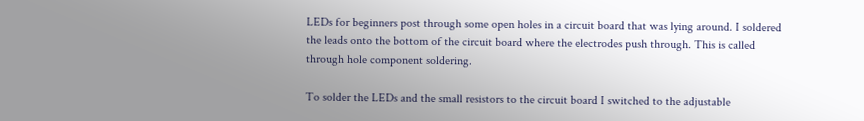LEDs for beginners post through some open holes in a circuit board that was lying around. I soldered the leads onto the bottom of the circuit board where the electrodes push through. This is called through hole component soldering.

To solder the LEDs and the small resistors to the circuit board I switched to the adjustable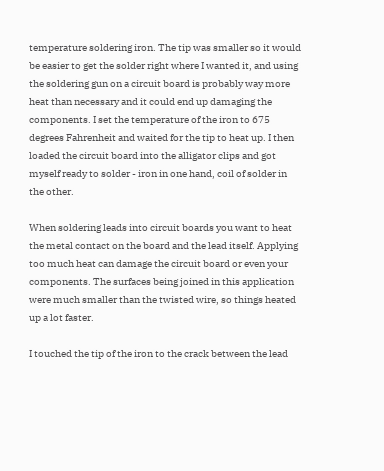temperature soldering iron. The tip was smaller so it would be easier to get the solder right where I wanted it, and using the soldering gun on a circuit board is probably way more heat than necessary and it could end up damaging the components. I set the temperature of the iron to 675 degrees Fahrenheit and waited for the tip to heat up. I then loaded the circuit board into the alligator clips and got myself ready to solder - iron in one hand, coil of solder in the other.

When soldering leads into circuit boards you want to heat the metal contact on the board and the lead itself. Applying too much heat can damage the circuit board or even your components. The surfaces being joined in this application were much smaller than the twisted wire, so things heated up a lot faster.

I touched the tip of the iron to the crack between the lead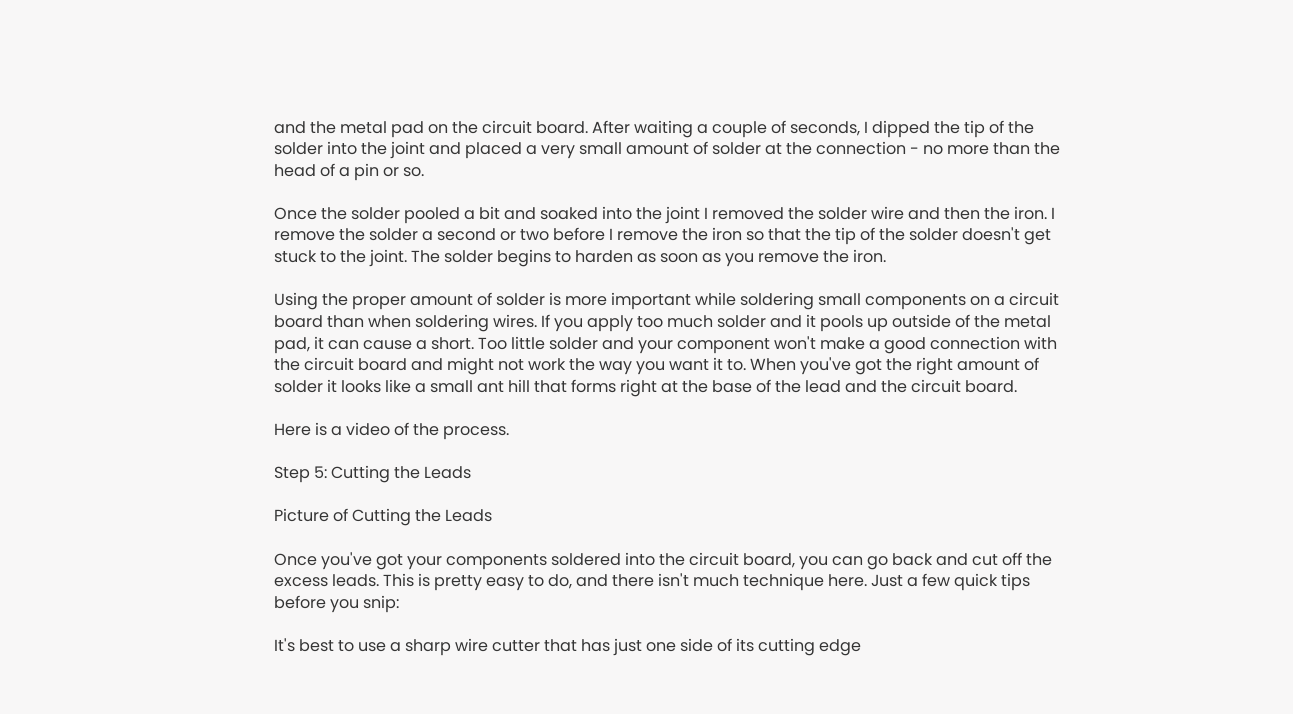and the metal pad on the circuit board. After waiting a couple of seconds, I dipped the tip of the solder into the joint and placed a very small amount of solder at the connection - no more than the head of a pin or so.

Once the solder pooled a bit and soaked into the joint I removed the solder wire and then the iron. I remove the solder a second or two before I remove the iron so that the tip of the solder doesn't get stuck to the joint. The solder begins to harden as soon as you remove the iron.

Using the proper amount of solder is more important while soldering small components on a circuit board than when soldering wires. If you apply too much solder and it pools up outside of the metal pad, it can cause a short. Too little solder and your component won't make a good connection with the circuit board and might not work the way you want it to. When you've got the right amount of solder it looks like a small ant hill that forms right at the base of the lead and the circuit board.

Here is a video of the process.

Step 5: Cutting the Leads

Picture of Cutting the Leads

Once you've got your components soldered into the circuit board, you can go back and cut off the excess leads. This is pretty easy to do, and there isn't much technique here. Just a few quick tips before you snip:

It's best to use a sharp wire cutter that has just one side of its cutting edge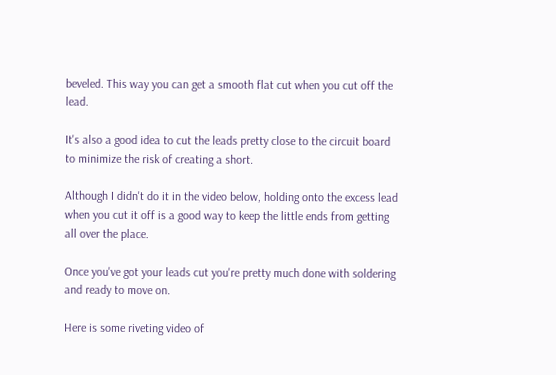beveled. This way you can get a smooth flat cut when you cut off the lead.

It's also a good idea to cut the leads pretty close to the circuit board to minimize the risk of creating a short.

Although I didn't do it in the video below, holding onto the excess lead when you cut it off is a good way to keep the little ends from getting all over the place.

Once you've got your leads cut you're pretty much done with soldering and ready to move on.

Here is some riveting video of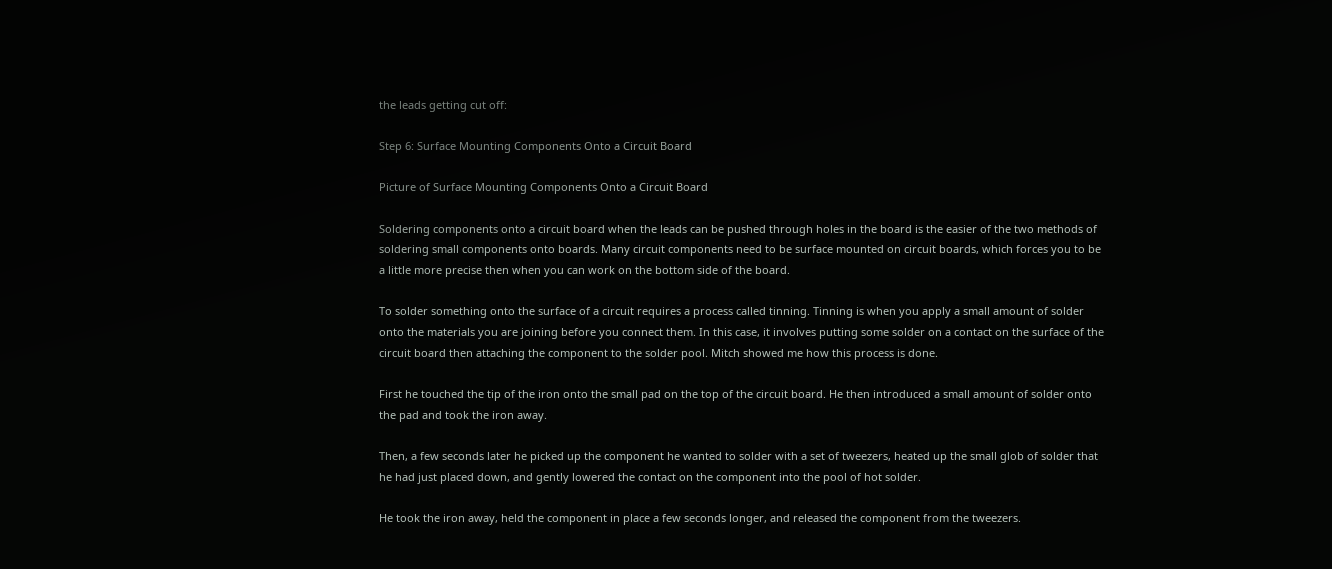the leads getting cut off:

Step 6: Surface Mounting Components Onto a Circuit Board

Picture of Surface Mounting Components Onto a Circuit Board

Soldering components onto a circuit board when the leads can be pushed through holes in the board is the easier of the two methods of soldering small components onto boards. Many circuit components need to be surface mounted on circuit boards, which forces you to be a little more precise then when you can work on the bottom side of the board.

To solder something onto the surface of a circuit requires a process called tinning. Tinning is when you apply a small amount of solder onto the materials you are joining before you connect them. In this case, it involves putting some solder on a contact on the surface of the circuit board then attaching the component to the solder pool. Mitch showed me how this process is done.

First he touched the tip of the iron onto the small pad on the top of the circuit board. He then introduced a small amount of solder onto the pad and took the iron away.

Then, a few seconds later he picked up the component he wanted to solder with a set of tweezers, heated up the small glob of solder that he had just placed down, and gently lowered the contact on the component into the pool of hot solder.

He took the iron away, held the component in place a few seconds longer, and released the component from the tweezers.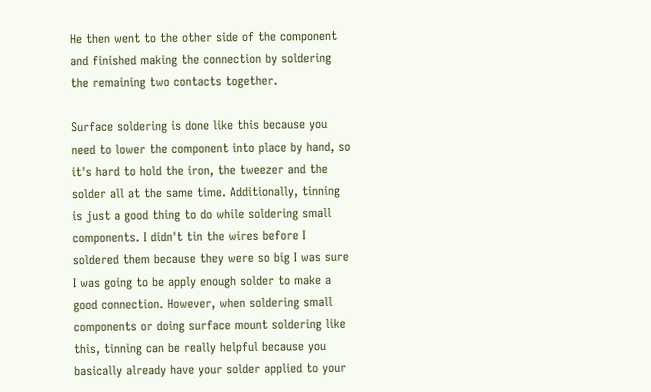He then went to the other side of the component and finished making the connection by soldering the remaining two contacts together.

Surface soldering is done like this because you need to lower the component into place by hand, so it's hard to hold the iron, the tweezer and the solder all at the same time. Additionally, tinning is just a good thing to do while soldering small components. I didn't tin the wires before I soldered them because they were so big I was sure I was going to be apply enough solder to make a good connection. However, when soldering small components or doing surface mount soldering like this, tinning can be really helpful because you basically already have your solder applied to your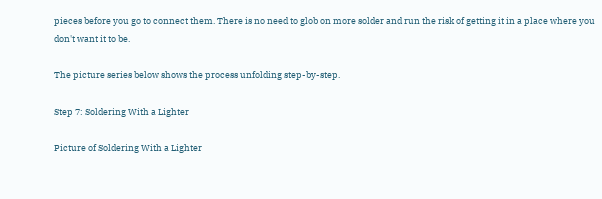pieces before you go to connect them. There is no need to glob on more solder and run the risk of getting it in a place where you don't want it to be.

The picture series below shows the process unfolding step-by-step.

Step 7: Soldering With a Lighter

Picture of Soldering With a Lighter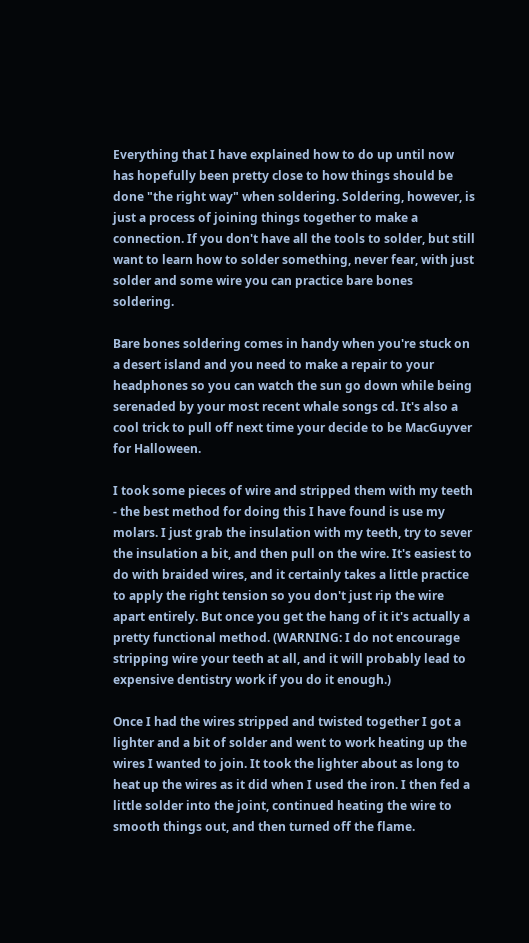Everything that I have explained how to do up until now has hopefully been pretty close to how things should be done "the right way" when soldering. Soldering, however, is just a process of joining things together to make a connection. If you don't have all the tools to solder, but still want to learn how to solder something, never fear, with just solder and some wire you can practice bare bones soldering.

Bare bones soldering comes in handy when you're stuck on a desert island and you need to make a repair to your headphones so you can watch the sun go down while being serenaded by your most recent whale songs cd. It's also a cool trick to pull off next time your decide to be MacGuyver for Halloween.

I took some pieces of wire and stripped them with my teeth - the best method for doing this I have found is use my molars. I just grab the insulation with my teeth, try to sever the insulation a bit, and then pull on the wire. It's easiest to do with braided wires, and it certainly takes a little practice to apply the right tension so you don't just rip the wire apart entirely. But once you get the hang of it it's actually a pretty functional method. (WARNING: I do not encourage stripping wire your teeth at all, and it will probably lead to expensive dentistry work if you do it enough.)

Once I had the wires stripped and twisted together I got a lighter and a bit of solder and went to work heating up the wires I wanted to join. It took the lighter about as long to heat up the wires as it did when I used the iron. I then fed a little solder into the joint, continued heating the wire to smooth things out, and then turned off the flame.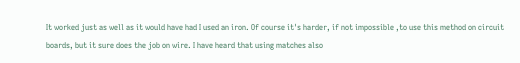It worked just as well as it would have had I used an iron. Of course it's harder, if not impossible ,to use this method on circuit boards, but it sure does the job on wire. I have heard that using matches also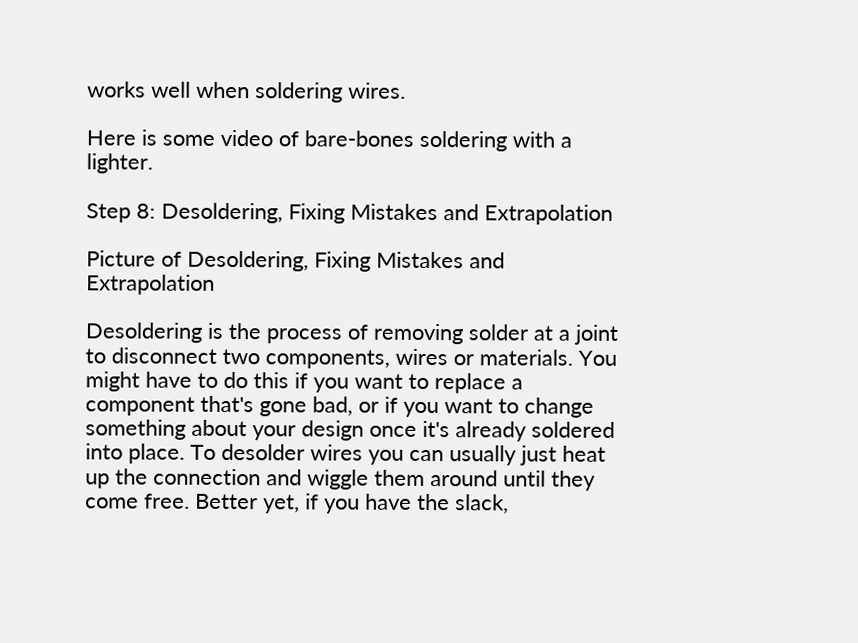works well when soldering wires.

Here is some video of bare-bones soldering with a lighter.

Step 8: Desoldering, Fixing Mistakes and Extrapolation

Picture of Desoldering, Fixing Mistakes and Extrapolation

Desoldering is the process of removing solder at a joint to disconnect two components, wires or materials. You might have to do this if you want to replace a component that's gone bad, or if you want to change something about your design once it's already soldered into place. To desolder wires you can usually just heat up the connection and wiggle them around until they come free. Better yet, if you have the slack,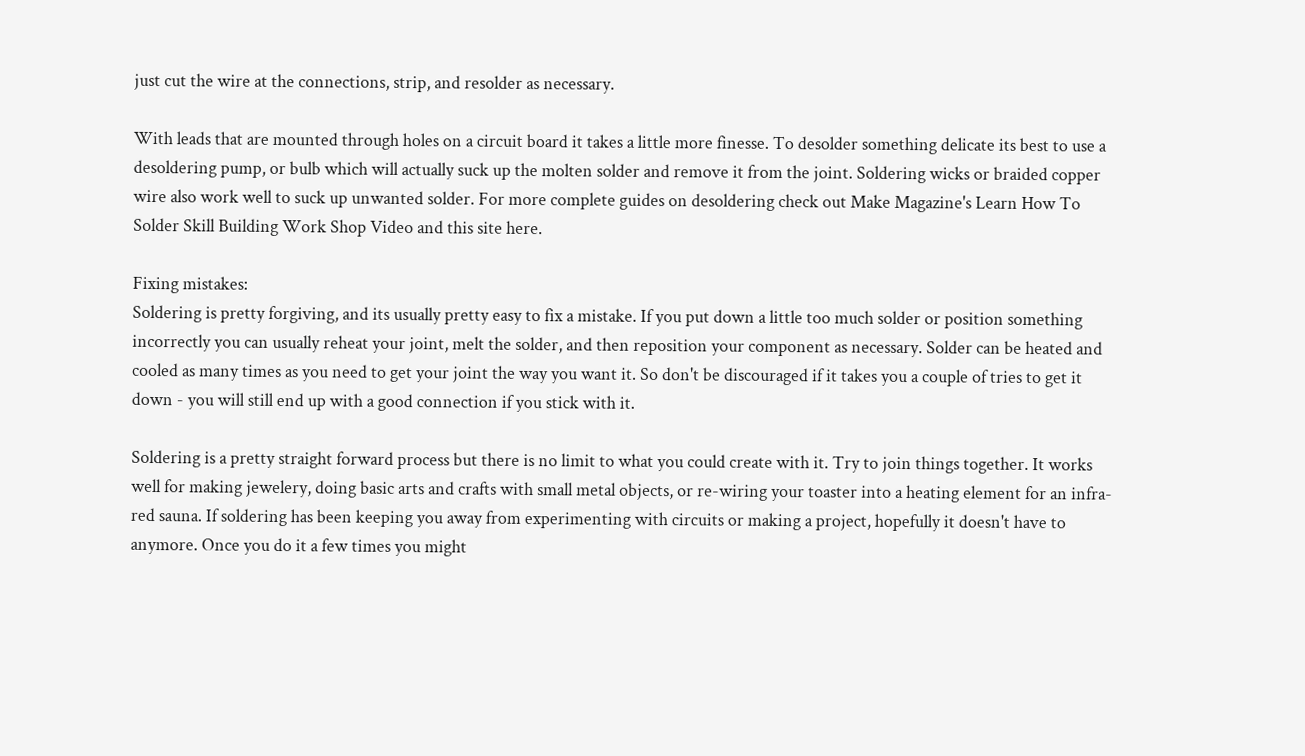just cut the wire at the connections, strip, and resolder as necessary.

With leads that are mounted through holes on a circuit board it takes a little more finesse. To desolder something delicate its best to use a desoldering pump, or bulb which will actually suck up the molten solder and remove it from the joint. Soldering wicks or braided copper wire also work well to suck up unwanted solder. For more complete guides on desoldering check out Make Magazine's Learn How To Solder Skill Building Work Shop Video and this site here.

Fixing mistakes:
Soldering is pretty forgiving, and its usually pretty easy to fix a mistake. If you put down a little too much solder or position something incorrectly you can usually reheat your joint, melt the solder, and then reposition your component as necessary. Solder can be heated and cooled as many times as you need to get your joint the way you want it. So don't be discouraged if it takes you a couple of tries to get it down - you will still end up with a good connection if you stick with it.

Soldering is a pretty straight forward process but there is no limit to what you could create with it. Try to join things together. It works well for making jewelery, doing basic arts and crafts with small metal objects, or re-wiring your toaster into a heating element for an infra-red sauna. If soldering has been keeping you away from experimenting with circuits or making a project, hopefully it doesn't have to anymore. Once you do it a few times you might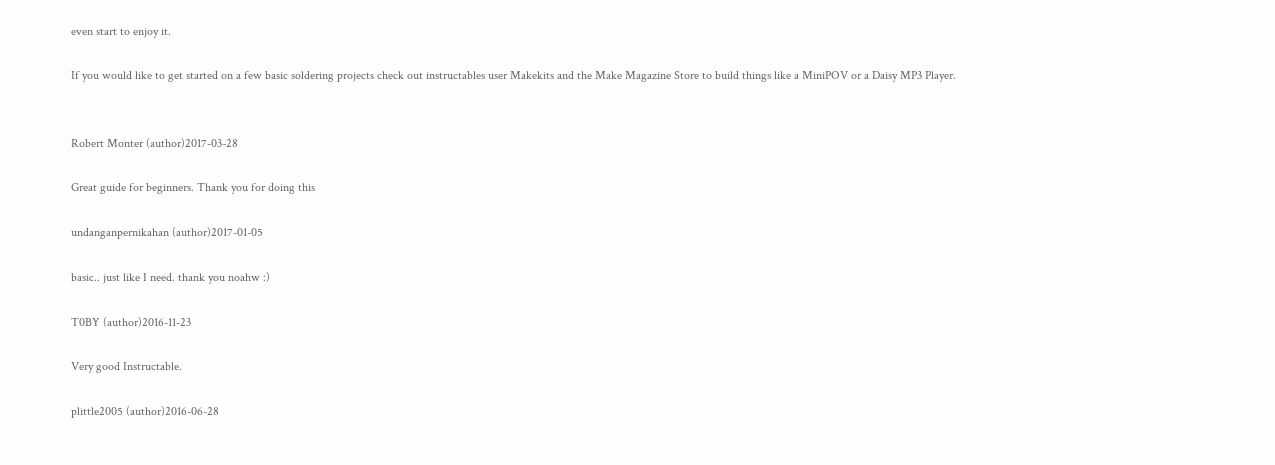even start to enjoy it.

If you would like to get started on a few basic soldering projects check out instructables user Makekits and the Make Magazine Store to build things like a MiniPOV or a Daisy MP3 Player.


Robert Monter (author)2017-03-28

Great guide for beginners. Thank you for doing this

undanganpernikahan (author)2017-01-05

basic.. just like I need. thank you noahw :)

T0BY (author)2016-11-23

Very good Instructable.

plittle2005 (author)2016-06-28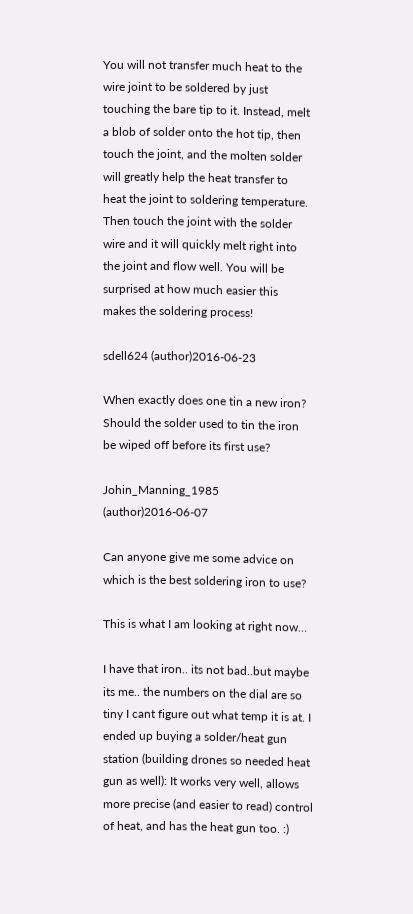You will not transfer much heat to the wire joint to be soldered by just touching the bare tip to it. Instead, melt a blob of solder onto the hot tip, then touch the joint, and the molten solder will greatly help the heat transfer to heat the joint to soldering temperature. Then touch the joint with the solder wire and it will quickly melt right into the joint and flow well. You will be surprised at how much easier this makes the soldering process!

sdell624 (author)2016-06-23

When exactly does one tin a new iron? Should the solder used to tin the iron be wiped off before its first use?

Johin_Manning_1985 (author)2016-06-07

Can anyone give me some advice on which is the best soldering iron to use?

This is what I am looking at right now…

I have that iron.. its not bad..but maybe its me.. the numbers on the dial are so tiny I cant figure out what temp it is at. I ended up buying a solder/heat gun station (building drones so needed heat gun as well): It works very well, allows more precise (and easier to read) control of heat, and has the heat gun too. :)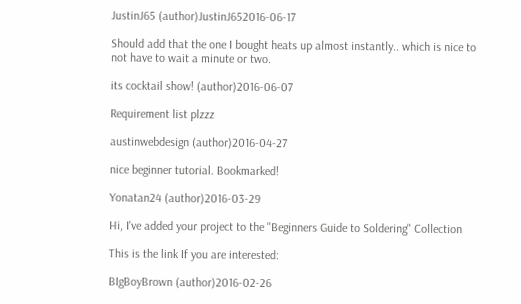JustinJ65 (author)JustinJ652016-06-17

Should add that the one I bought heats up almost instantly.. which is nice to not have to wait a minute or two.

its cocktail show! (author)2016-06-07

Requirement list plzzz

austinwebdesign (author)2016-04-27

nice beginner tutorial. Bookmarked!

Yonatan24 (author)2016-03-29

Hi, I've added your project to the "Beginners Guide to Soldering" Collection

This is the link If you are interested:

BIgBoyBrown (author)2016-02-26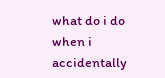what do i do when i accidentally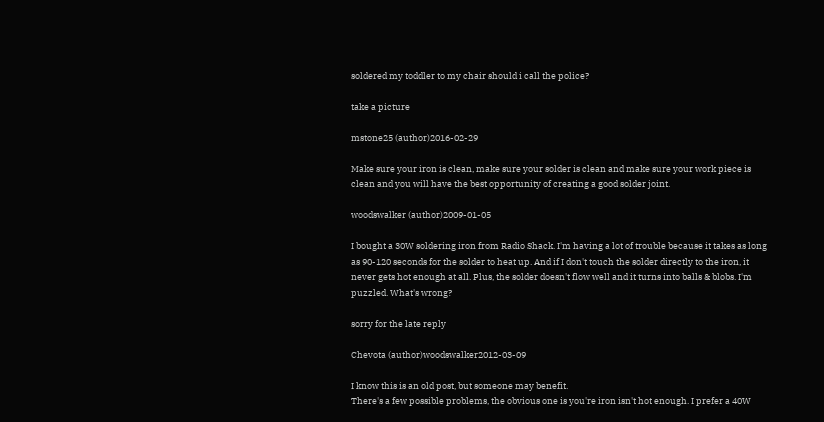soldered my toddler to my chair should i call the police?

take a picture

mstone25 (author)2016-02-29

Make sure your iron is clean, make sure your solder is clean and make sure your work piece is clean and you will have the best opportunity of creating a good solder joint.

woodswalker (author)2009-01-05

I bought a 30W soldering iron from Radio Shack. I'm having a lot of trouble because it takes as long as 90-120 seconds for the solder to heat up. And if I don't touch the solder directly to the iron, it never gets hot enough at all. Plus, the solder doesn't flow well and it turns into balls & blobs. I'm puzzled. What's wrong?

sorry for the late reply

Chevota (author)woodswalker2012-03-09

I know this is an old post, but someone may benefit.
There's a few possible problems, the obvious one is you're iron isn't hot enough. I prefer a 40W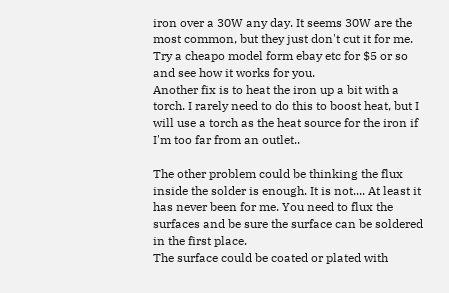iron over a 30W any day. It seems 30W are the most common, but they just don't cut it for me.
Try a cheapo model form ebay etc for $5 or so and see how it works for you.
Another fix is to heat the iron up a bit with a torch. I rarely need to do this to boost heat, but I will use a torch as the heat source for the iron if I'm too far from an outlet..

The other problem could be thinking the flux inside the solder is enough. It is not.... At least it has never been for me. You need to flux the surfaces and be sure the surface can be soldered in the first place.
The surface could be coated or plated with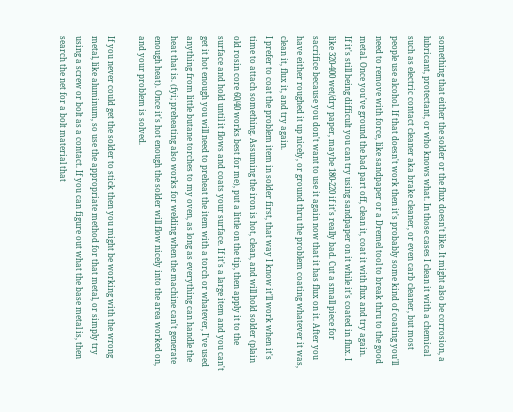something that either the solder or the flux doesn't like. It might also be corrosion, a lubricant, protectant, or who knows what. In those cases I clean it with a chemical such as electric contact cleaner aka brake cleaner, or even carb cleaner, but most people use alcohol. If that doesn't work then it's probably some kind of coating you'll need to remove with force, like sandpaper or a Dremel tool to break thru to the good metal. Once you've ground the bad part off, clean it, coat it with flux and try again.
If it's still being difficult you can try using sandpaper on it while it's coated in flux. I like 320-400 wet/dry paper, maybe 180-220 if it's really bad. Cut a small piece for sacrifice because you don't want to use it again now that it has flux on it. After you have either roughed it up nicely, or ground thru the problem coating whatever it was, clean it, flux it, and try again.
I prefer to coat the problem item in solder first, that way I know it'll work when it's time to attach something. Assuming the iron is hot, clean, and will hold solder (plain old rosin core 60/40 works best for me), put a little on the tip, then apply it to the surface and hold until it flows and coats your surface. If it's a large item and you can't get it hot enough you will need to preheat the item with a torch or whatever, I've used anything from little butane torches to my oven, as long as everything can handle the heat that is. (fyi; preheating also works for welding when the machine can't generate enough heat). Once it's hot enough the solder will flow nicely into the area worked on, and your problem is solved.

If you never could get the solder to stick then you might be working with the wrong metal, like aluminum, so use the appropriate method for that metal, or simply try using a screw or bolt as a contact. If you can figure out what the base metal is, then search the net for a bolt material that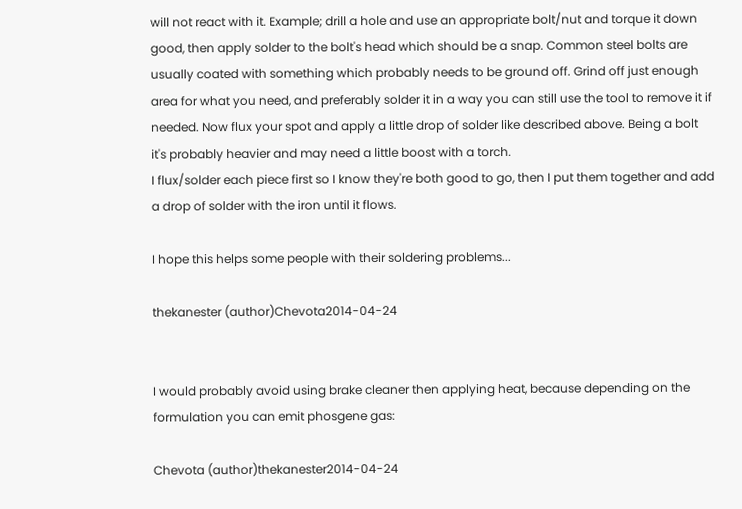will not react with it. Example; drill a hole and use an appropriate bolt/nut and torque it down good, then apply solder to the bolt's head which should be a snap. Common steel bolts are usually coated with something which probably needs to be ground off. Grind off just enough area for what you need, and preferably solder it in a way you can still use the tool to remove it if needed. Now flux your spot and apply a little drop of solder like described above. Being a bolt it's probably heavier and may need a little boost with a torch.
I flux/solder each piece first so I know they're both good to go, then I put them together and add a drop of solder with the iron until it flows.

I hope this helps some people with their soldering problems...

thekanester (author)Chevota2014-04-24


I would probably avoid using brake cleaner then applying heat, because depending on the formulation you can emit phosgene gas:

Chevota (author)thekanester2014-04-24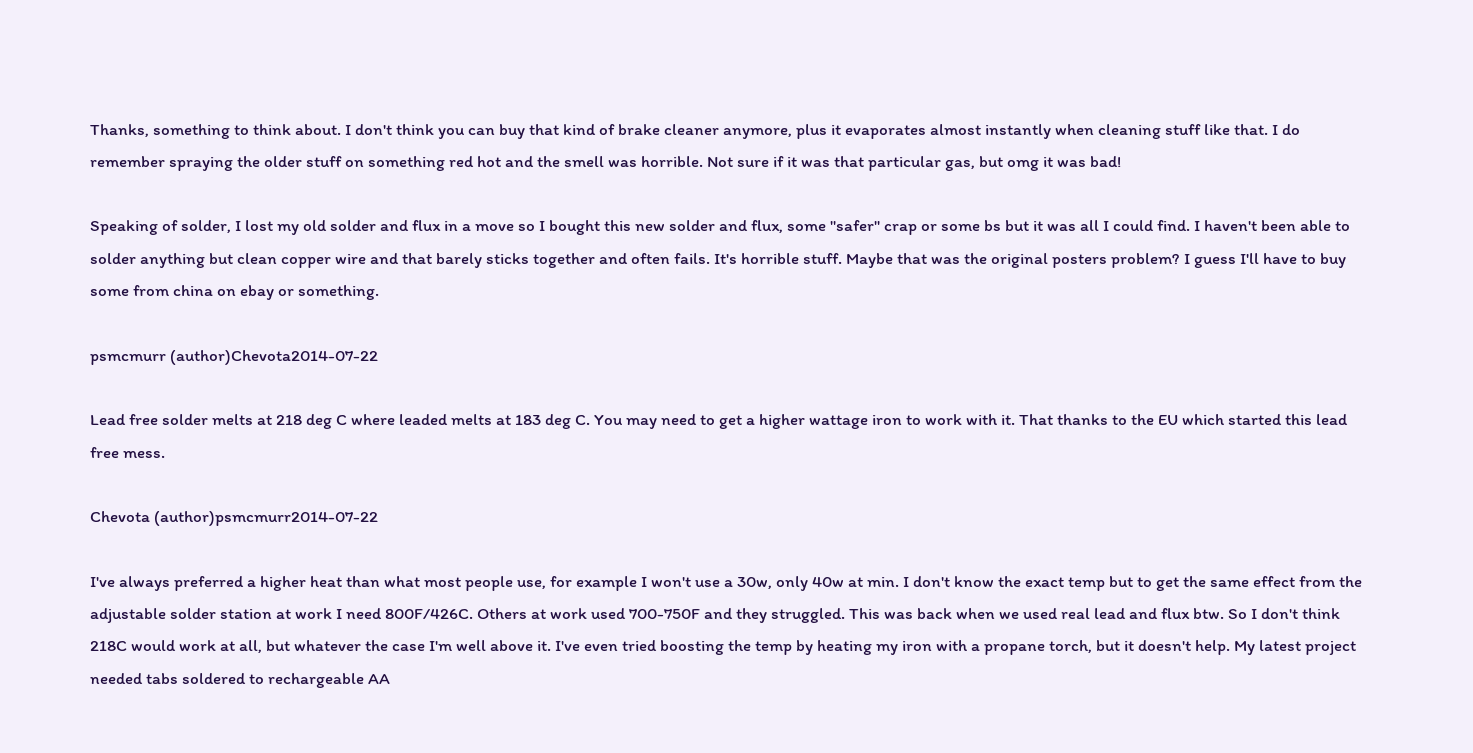Thanks, something to think about. I don't think you can buy that kind of brake cleaner anymore, plus it evaporates almost instantly when cleaning stuff like that. I do remember spraying the older stuff on something red hot and the smell was horrible. Not sure if it was that particular gas, but omg it was bad!

Speaking of solder, I lost my old solder and flux in a move so I bought this new solder and flux, some "safer" crap or some bs but it was all I could find. I haven't been able to solder anything but clean copper wire and that barely sticks together and often fails. It's horrible stuff. Maybe that was the original posters problem? I guess I'll have to buy some from china on ebay or something.

psmcmurr (author)Chevota2014-07-22

Lead free solder melts at 218 deg C where leaded melts at 183 deg C. You may need to get a higher wattage iron to work with it. That thanks to the EU which started this lead free mess.

Chevota (author)psmcmurr2014-07-22

I've always preferred a higher heat than what most people use, for example I won't use a 30w, only 40w at min. I don't know the exact temp but to get the same effect from the adjustable solder station at work I need 800F/426C. Others at work used 700-750F and they struggled. This was back when we used real lead and flux btw. So I don't think 218C would work at all, but whatever the case I'm well above it. I've even tried boosting the temp by heating my iron with a propane torch, but it doesn't help. My latest project needed tabs soldered to rechargeable AA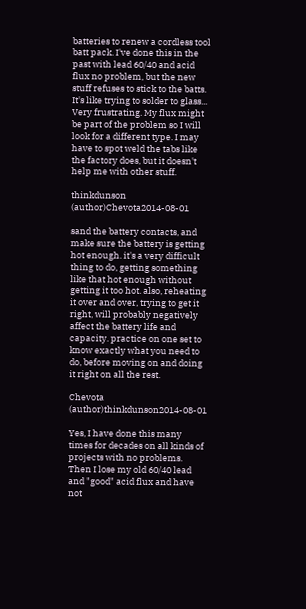batteries to renew a cordless tool batt pack. I've done this in the past with lead 60/40 and acid flux no problem, but the new stuff refuses to stick to the batts. It's like trying to solder to glass... Very frustrating. My flux might be part of the problem so I will look for a different type. I may have to spot weld the tabs like the factory does, but it doesn't help me with other stuff.

thinkdunson (author)Chevota2014-08-01

sand the battery contacts, and make sure the battery is getting hot enough. it's a very difficult thing to do, getting something like that hot enough without getting it too hot. also, reheating it over and over, trying to get it right, will probably negatively affect the battery life and capacity. practice on one set to know exactly what you need to do, before moving on and doing it right on all the rest.

Chevota (author)thinkdunson2014-08-01

Yes, I have done this many times for decades on all kinds of projects with no problems. Then I lose my old 60/40 lead and "good" acid flux and have not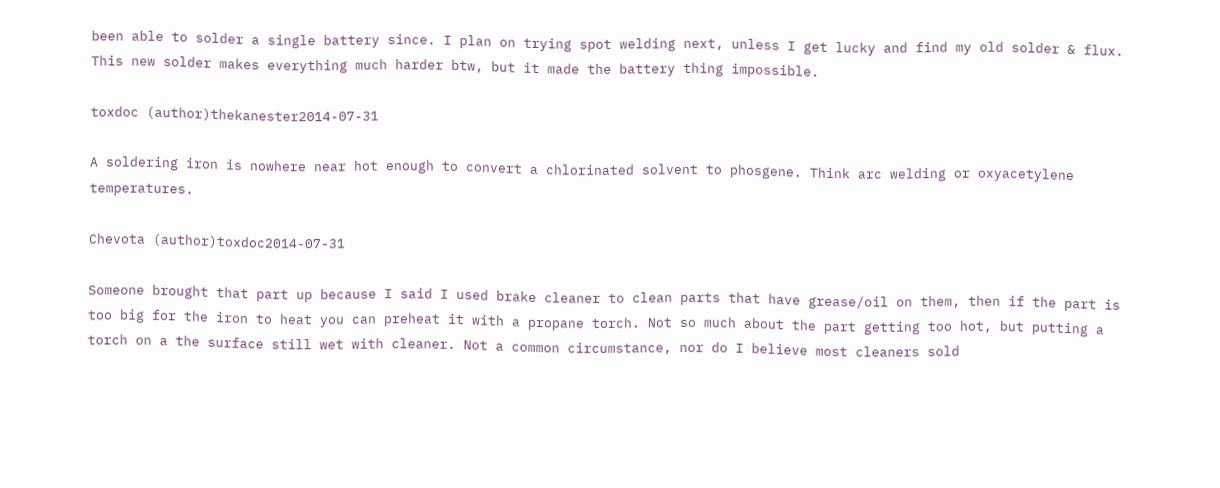been able to solder a single battery since. I plan on trying spot welding next, unless I get lucky and find my old solder & flux. This new solder makes everything much harder btw, but it made the battery thing impossible.

toxdoc (author)thekanester2014-07-31

A soldering iron is nowhere near hot enough to convert a chlorinated solvent to phosgene. Think arc welding or oxyacetylene temperatures.

Chevota (author)toxdoc2014-07-31

Someone brought that part up because I said I used brake cleaner to clean parts that have grease/oil on them, then if the part is too big for the iron to heat you can preheat it with a propane torch. Not so much about the part getting too hot, but putting a torch on a the surface still wet with cleaner. Not a common circumstance, nor do I believe most cleaners sold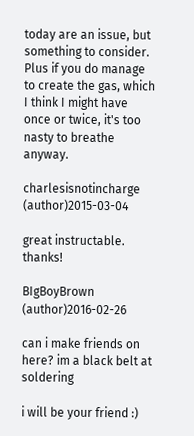today are an issue, but something to consider. Plus if you do manage to create the gas, which I think I might have once or twice, it's too nasty to breathe anyway.

charlesisnotincharge (author)2015-03-04

great instructable. thanks!

BIgBoyBrown (author)2016-02-26

can i make friends on here? im a black belt at soldering

i will be your friend :)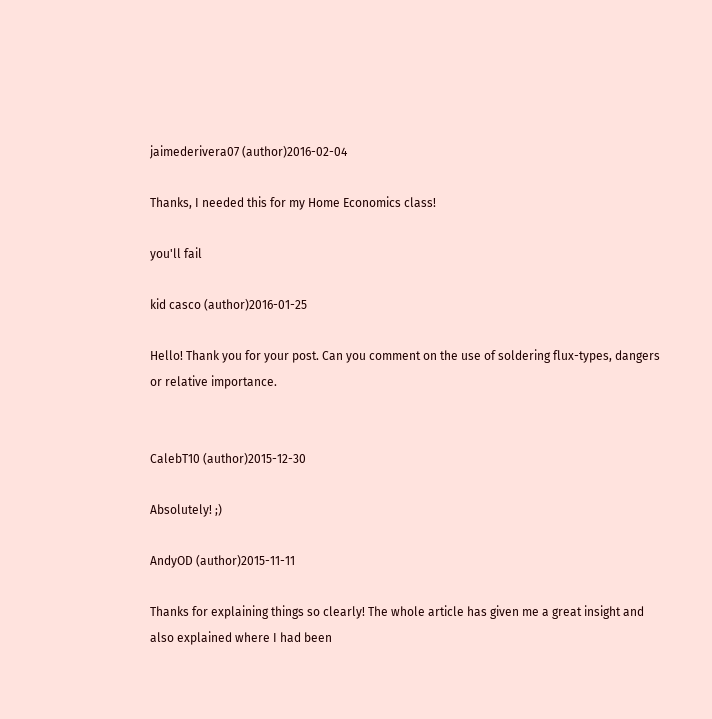jaimederivera07 (author)2016-02-04

Thanks, I needed this for my Home Economics class!

you'll fail

kid casco (author)2016-01-25

Hello! Thank you for your post. Can you comment on the use of soldering flux-types, dangers or relative importance.


CalebT10 (author)2015-12-30

Absolutely! ;)

AndyOD (author)2015-11-11

Thanks for explaining things so clearly! The whole article has given me a great insight and also explained where I had been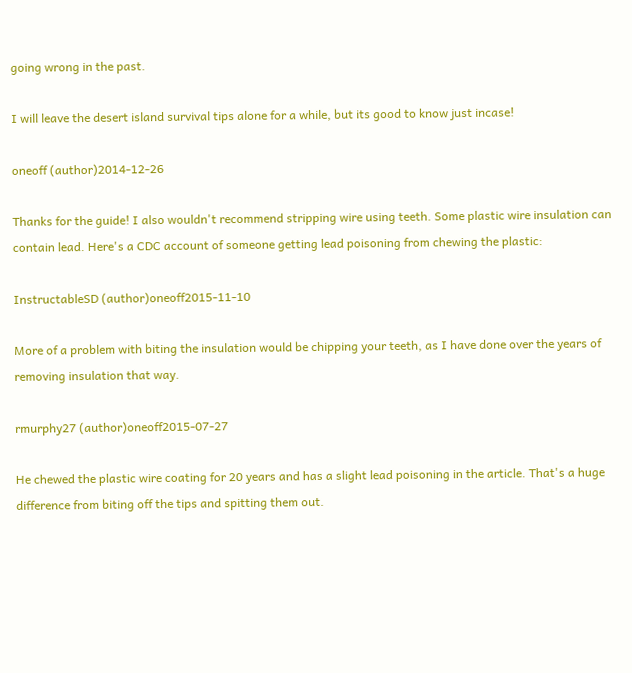going wrong in the past.

I will leave the desert island survival tips alone for a while, but its good to know just incase!

oneoff (author)2014-12-26

Thanks for the guide! I also wouldn't recommend stripping wire using teeth. Some plastic wire insulation can contain lead. Here's a CDC account of someone getting lead poisoning from chewing the plastic:

InstructableSD (author)oneoff2015-11-10

More of a problem with biting the insulation would be chipping your teeth, as I have done over the years of removing insulation that way.

rmurphy27 (author)oneoff2015-07-27

He chewed the plastic wire coating for 20 years and has a slight lead poisoning in the article. That's a huge difference from biting off the tips and spitting them out.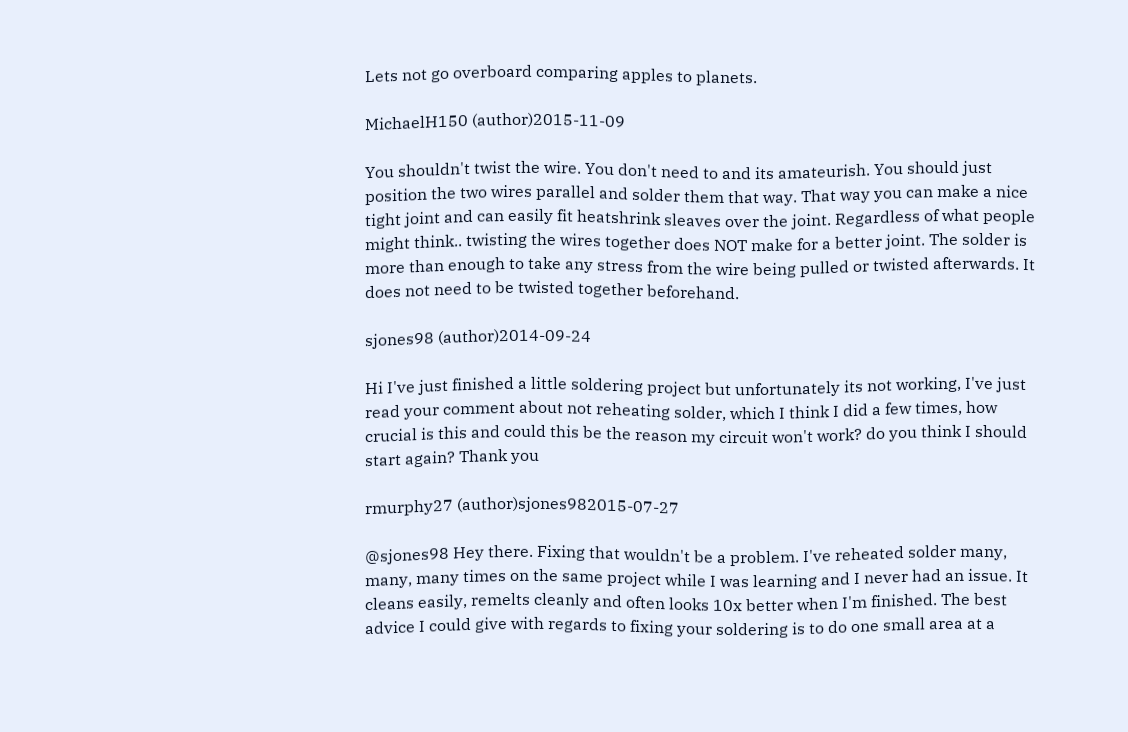Lets not go overboard comparing apples to planets.

MichaelH150 (author)2015-11-09

You shouldn't twist the wire. You don't need to and its amateurish. You should just position the two wires parallel and solder them that way. That way you can make a nice tight joint and can easily fit heatshrink sleaves over the joint. Regardless of what people might think.. twisting the wires together does NOT make for a better joint. The solder is more than enough to take any stress from the wire being pulled or twisted afterwards. It does not need to be twisted together beforehand.

sjones98 (author)2014-09-24

Hi I've just finished a little soldering project but unfortunately its not working, I've just read your comment about not reheating solder, which I think I did a few times, how crucial is this and could this be the reason my circuit won't work? do you think I should start again? Thank you

rmurphy27 (author)sjones982015-07-27

@sjones98 Hey there. Fixing that wouldn't be a problem. I've reheated solder many, many, many times on the same project while I was learning and I never had an issue. It cleans easily, remelts cleanly and often looks 10x better when I'm finished. The best advice I could give with regards to fixing your soldering is to do one small area at a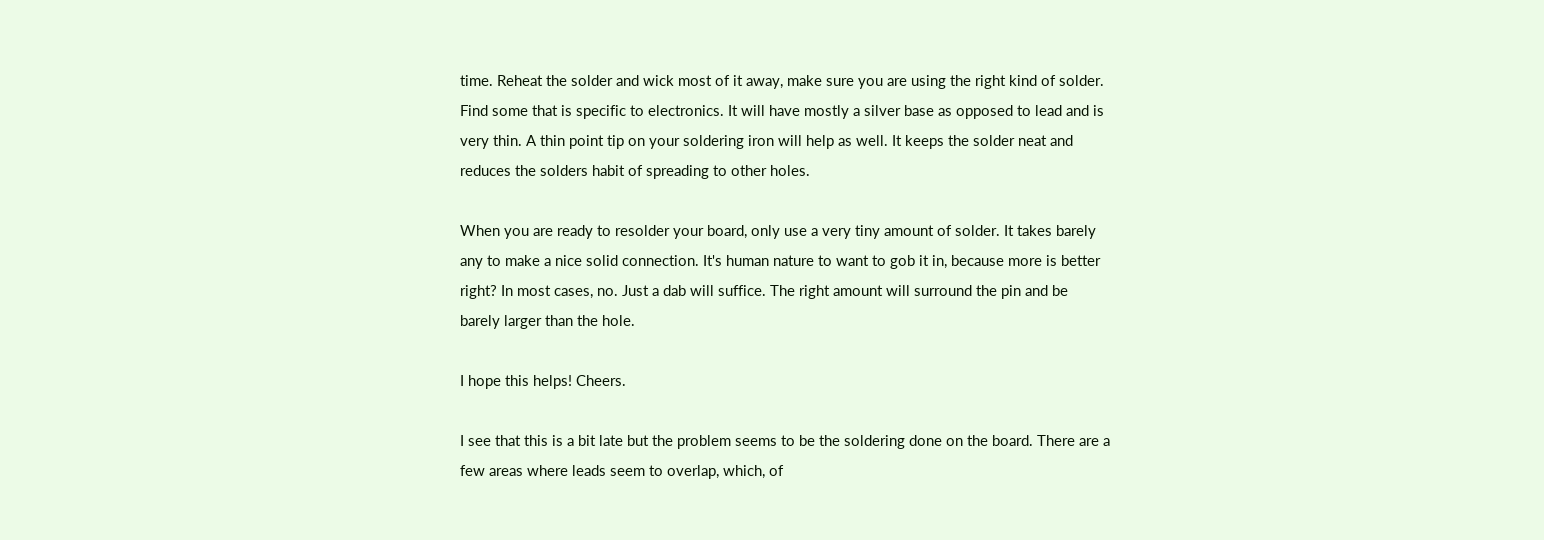time. Reheat the solder and wick most of it away, make sure you are using the right kind of solder. Find some that is specific to electronics. It will have mostly a silver base as opposed to lead and is very thin. A thin point tip on your soldering iron will help as well. It keeps the solder neat and reduces the solders habit of spreading to other holes.

When you are ready to resolder your board, only use a very tiny amount of solder. It takes barely any to make a nice solid connection. It's human nature to want to gob it in, because more is better right? In most cases, no. Just a dab will suffice. The right amount will surround the pin and be barely larger than the hole.

I hope this helps! Cheers.

I see that this is a bit late but the problem seems to be the soldering done on the board. There are a few areas where leads seem to overlap, which, of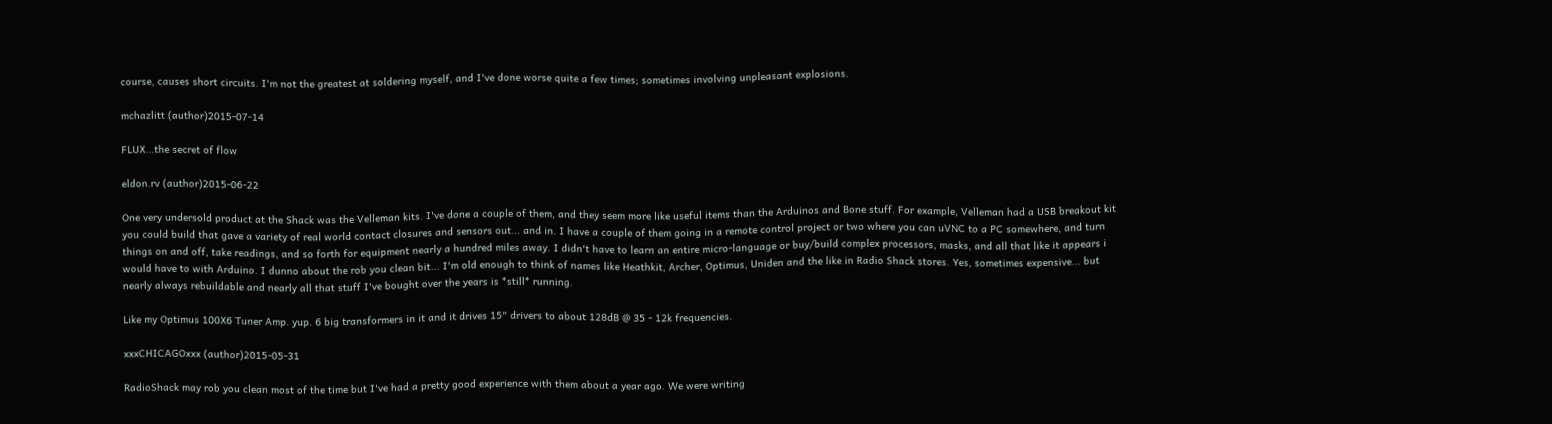course, causes short circuits. I'm not the greatest at soldering myself, and I've done worse quite a few times; sometimes involving unpleasant explosions.

mchazlitt (author)2015-07-14

FLUX...the secret of flow

eldon.rv (author)2015-06-22

One very undersold product at the Shack was the Velleman kits. I've done a couple of them, and they seem more like useful items than the Arduinos and Bone stuff. For example, Velleman had a USB breakout kit you could build that gave a variety of real world contact closures and sensors out... and in. I have a couple of them going in a remote control project or two where you can uVNC to a PC somewhere, and turn things on and off, take readings, and so forth for equipment nearly a hundred miles away. I didn't have to learn an entire micro-language or buy/build complex processors, masks, and all that like it appears i would have to with Arduino. I dunno about the rob you clean bit... I'm old enough to think of names like Heathkit, Archer, Optimus, Uniden and the like in Radio Shack stores. Yes, sometimes expensive... but nearly always rebuildable and nearly all that stuff I've bought over the years is *still* running.

Like my Optimus 100X6 Tuner Amp. yup. 6 big transformers in it and it drives 15" drivers to about 128dB @ 35 - 12k frequencies.

xxxCHICAGOxxx (author)2015-05-31

RadioShack may rob you clean most of the time but I've had a pretty good experience with them about a year ago. We were writing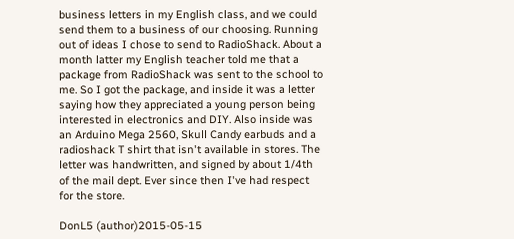business letters in my English class, and we could send them to a business of our choosing. Running out of ideas I chose to send to RadioShack. About a month latter my English teacher told me that a package from RadioShack was sent to the school to me. So I got the package, and inside it was a letter saying how they appreciated a young person being interested in electronics and DIY. Also inside was an Arduino Mega 2560, Skull Candy earbuds and a radioshack T shirt that isn't available in stores. The letter was handwritten, and signed by about 1/4th of the mail dept. Ever since then I've had respect for the store.

DonL5 (author)2015-05-15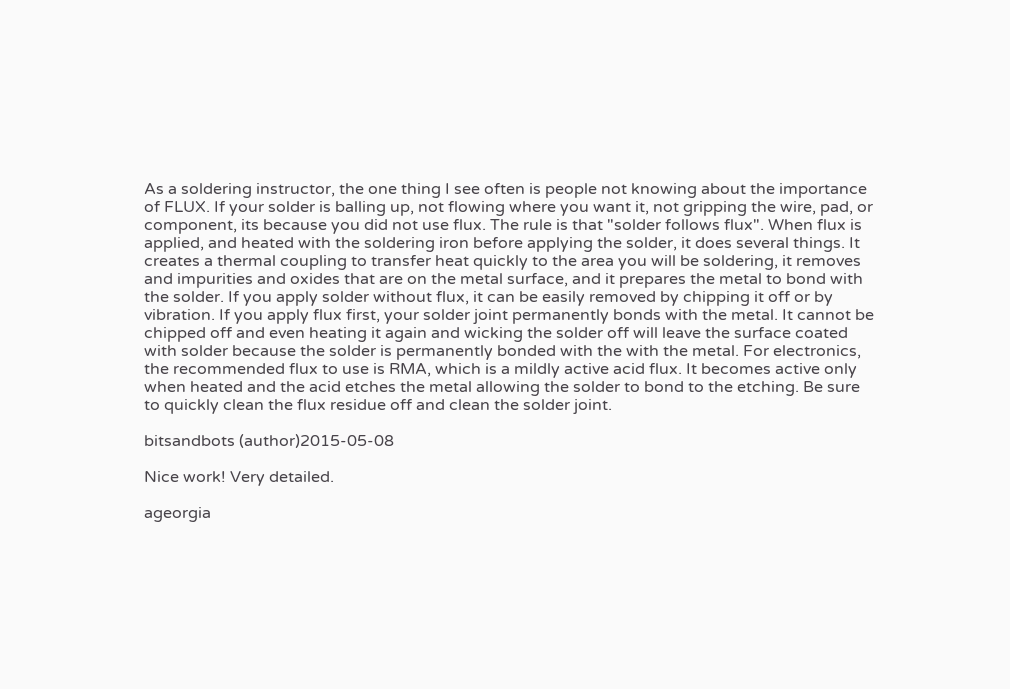As a soldering instructor, the one thing I see often is people not knowing about the importance of FLUX. If your solder is balling up, not flowing where you want it, not gripping the wire, pad, or component, its because you did not use flux. The rule is that "solder follows flux". When flux is applied, and heated with the soldering iron before applying the solder, it does several things. It creates a thermal coupling to transfer heat quickly to the area you will be soldering, it removes and impurities and oxides that are on the metal surface, and it prepares the metal to bond with the solder. If you apply solder without flux, it can be easily removed by chipping it off or by vibration. If you apply flux first, your solder joint permanently bonds with the metal. It cannot be chipped off and even heating it again and wicking the solder off will leave the surface coated with solder because the solder is permanently bonded with the with the metal. For electronics, the recommended flux to use is RMA, which is a mildly active acid flux. It becomes active only when heated and the acid etches the metal allowing the solder to bond to the etching. Be sure to quickly clean the flux residue off and clean the solder joint.

bitsandbots (author)2015-05-08

Nice work! Very detailed.

ageorgia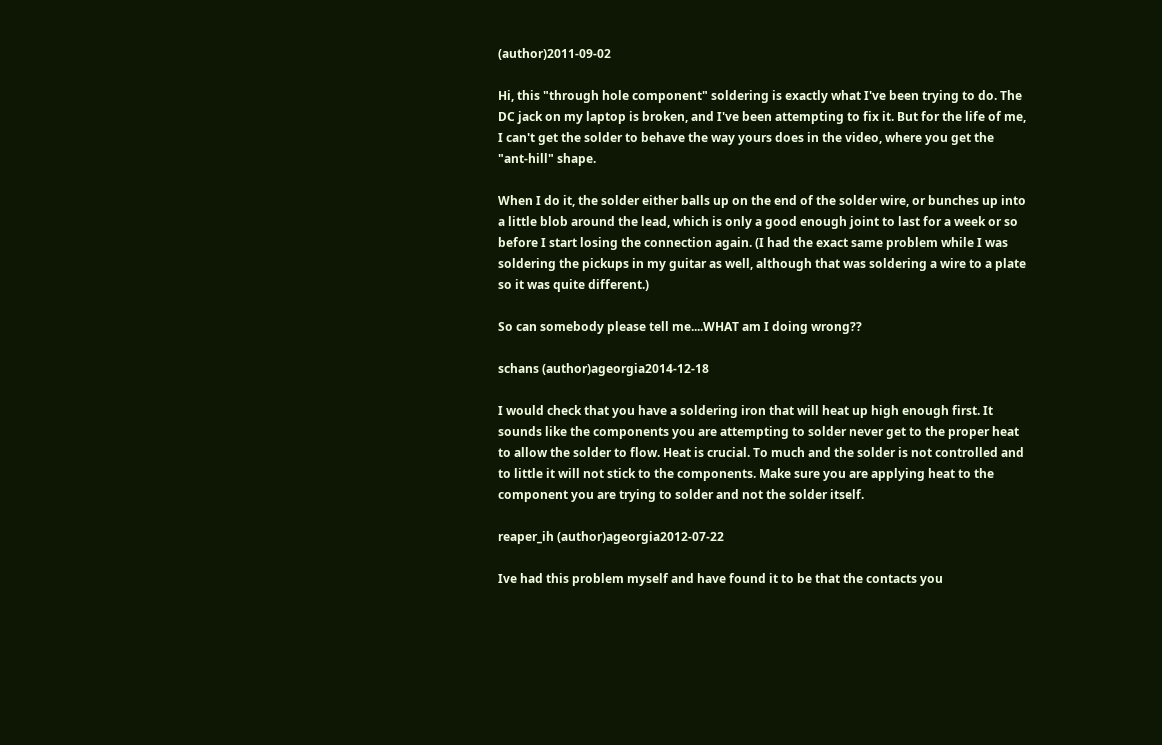(author)2011-09-02

Hi, this "through hole component" soldering is exactly what I've been trying to do. The DC jack on my laptop is broken, and I've been attempting to fix it. But for the life of me, I can't get the solder to behave the way yours does in the video, where you get the "ant-hill" shape.

When I do it, the solder either balls up on the end of the solder wire, or bunches up into a little blob around the lead, which is only a good enough joint to last for a week or so before I start losing the connection again. (I had the exact same problem while I was soldering the pickups in my guitar as well, although that was soldering a wire to a plate so it was quite different.)

So can somebody please tell me....WHAT am I doing wrong??

schans (author)ageorgia2014-12-18

I would check that you have a soldering iron that will heat up high enough first. It sounds like the components you are attempting to solder never get to the proper heat to allow the solder to flow. Heat is crucial. To much and the solder is not controlled and to little it will not stick to the components. Make sure you are applying heat to the component you are trying to solder and not the solder itself.

reaper_ih (author)ageorgia2012-07-22

Ive had this problem myself and have found it to be that the contacts you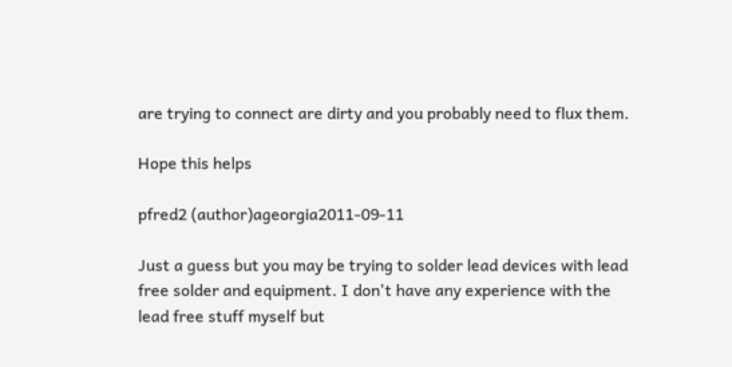are trying to connect are dirty and you probably need to flux them.

Hope this helps

pfred2 (author)ageorgia2011-09-11

Just a guess but you may be trying to solder lead devices with lead free solder and equipment. I don't have any experience with the lead free stuff myself but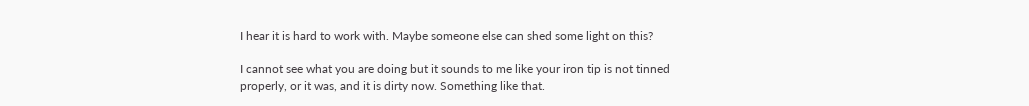I hear it is hard to work with. Maybe someone else can shed some light on this?

I cannot see what you are doing but it sounds to me like your iron tip is not tinned properly, or it was, and it is dirty now. Something like that.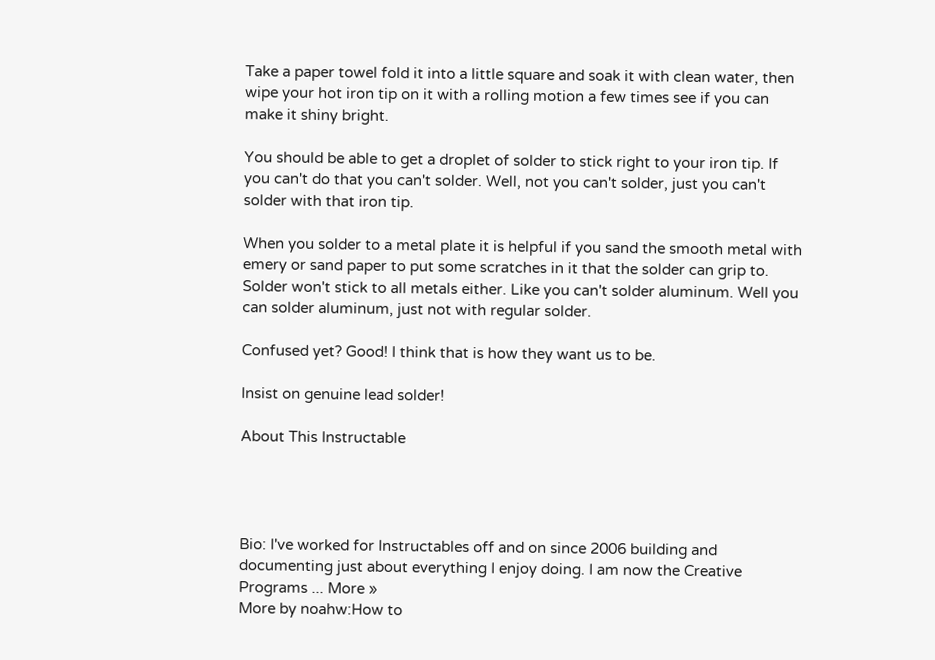Take a paper towel fold it into a little square and soak it with clean water, then wipe your hot iron tip on it with a rolling motion a few times see if you can make it shiny bright.

You should be able to get a droplet of solder to stick right to your iron tip. If you can't do that you can't solder. Well, not you can't solder, just you can't solder with that iron tip.

When you solder to a metal plate it is helpful if you sand the smooth metal with emery or sand paper to put some scratches in it that the solder can grip to. Solder won't stick to all metals either. Like you can't solder aluminum. Well you can solder aluminum, just not with regular solder.

Confused yet? Good! I think that is how they want us to be.

Insist on genuine lead solder!

About This Instructable




Bio: I've worked for Instructables off and on since 2006 building and documenting just about everything I enjoy doing. I am now the Creative Programs ... More »
More by noahw:How to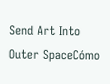Send Art Into Outer SpaceCómo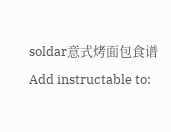soldar意式烤面包食谱
Add instructable to: